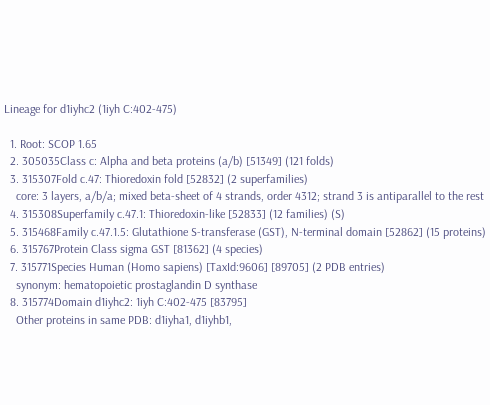Lineage for d1iyhc2 (1iyh C:402-475)

  1. Root: SCOP 1.65
  2. 305035Class c: Alpha and beta proteins (a/b) [51349] (121 folds)
  3. 315307Fold c.47: Thioredoxin fold [52832] (2 superfamilies)
    core: 3 layers, a/b/a; mixed beta-sheet of 4 strands, order 4312; strand 3 is antiparallel to the rest
  4. 315308Superfamily c.47.1: Thioredoxin-like [52833] (12 families) (S)
  5. 315468Family c.47.1.5: Glutathione S-transferase (GST), N-terminal domain [52862] (15 proteins)
  6. 315767Protein Class sigma GST [81362] (4 species)
  7. 315771Species Human (Homo sapiens) [TaxId:9606] [89705] (2 PDB entries)
    synonym: hematopoietic prostaglandin D synthase
  8. 315774Domain d1iyhc2: 1iyh C:402-475 [83795]
    Other proteins in same PDB: d1iyha1, d1iyhb1,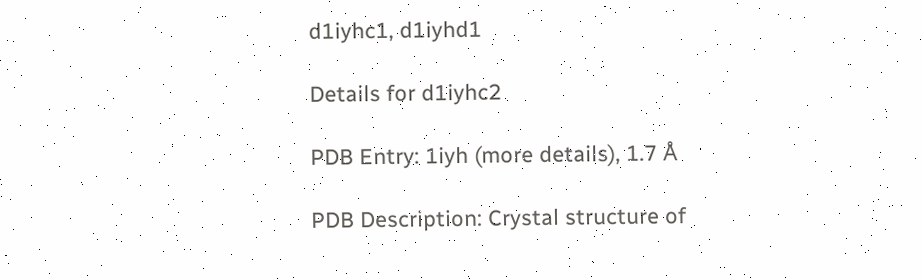d1iyhc1, d1iyhd1

Details for d1iyhc2

PDB Entry: 1iyh (more details), 1.7 Å

PDB Description: Crystal structure of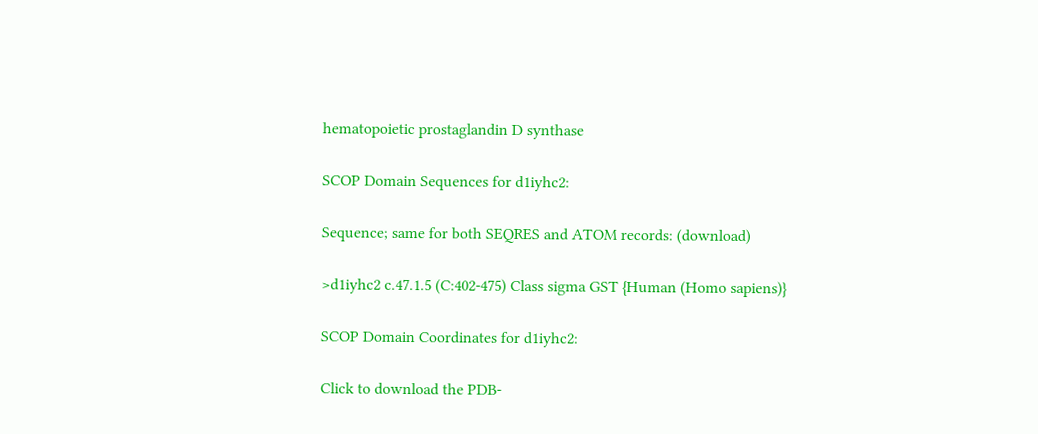hematopoietic prostaglandin D synthase

SCOP Domain Sequences for d1iyhc2:

Sequence; same for both SEQRES and ATOM records: (download)

>d1iyhc2 c.47.1.5 (C:402-475) Class sigma GST {Human (Homo sapiens)}

SCOP Domain Coordinates for d1iyhc2:

Click to download the PDB-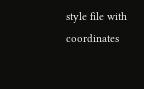style file with coordinates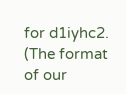for d1iyhc2.
(The format of our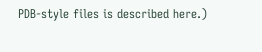PDB-style files is described here.)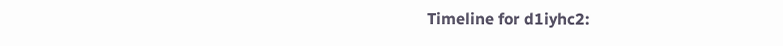Timeline for d1iyhc2: